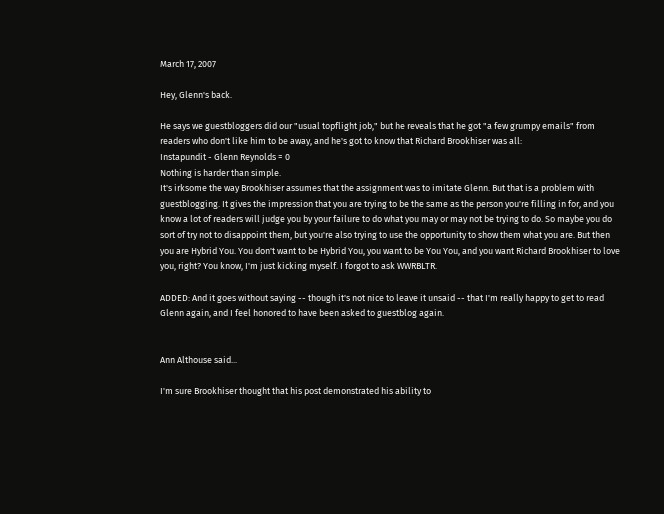March 17, 2007

Hey, Glenn's back.

He says we guestbloggers did our "usual topflight job," but he reveals that he got "a few grumpy emails" from readers who don't like him to be away, and he's got to know that Richard Brookhiser was all:
Instapundit - Glenn Reynolds = 0
Nothing is harder than simple.
It's irksome the way Brookhiser assumes that the assignment was to imitate Glenn. But that is a problem with guestblogging. It gives the impression that you are trying to be the same as the person you're filling in for, and you know a lot of readers will judge you by your failure to do what you may or may not be trying to do. So maybe you do sort of try not to disappoint them, but you're also trying to use the opportunity to show them what you are. But then you are Hybrid You. You don't want to be Hybrid You, you want to be You You, and you want Richard Brookhiser to love you, right? You know, I'm just kicking myself. I forgot to ask WWRBLTR.

ADDED: And it goes without saying -- though it's not nice to leave it unsaid -- that I'm really happy to get to read Glenn again, and I feel honored to have been asked to guestblog again.


Ann Althouse said...

I'm sure Brookhiser thought that his post demonstrated his ability to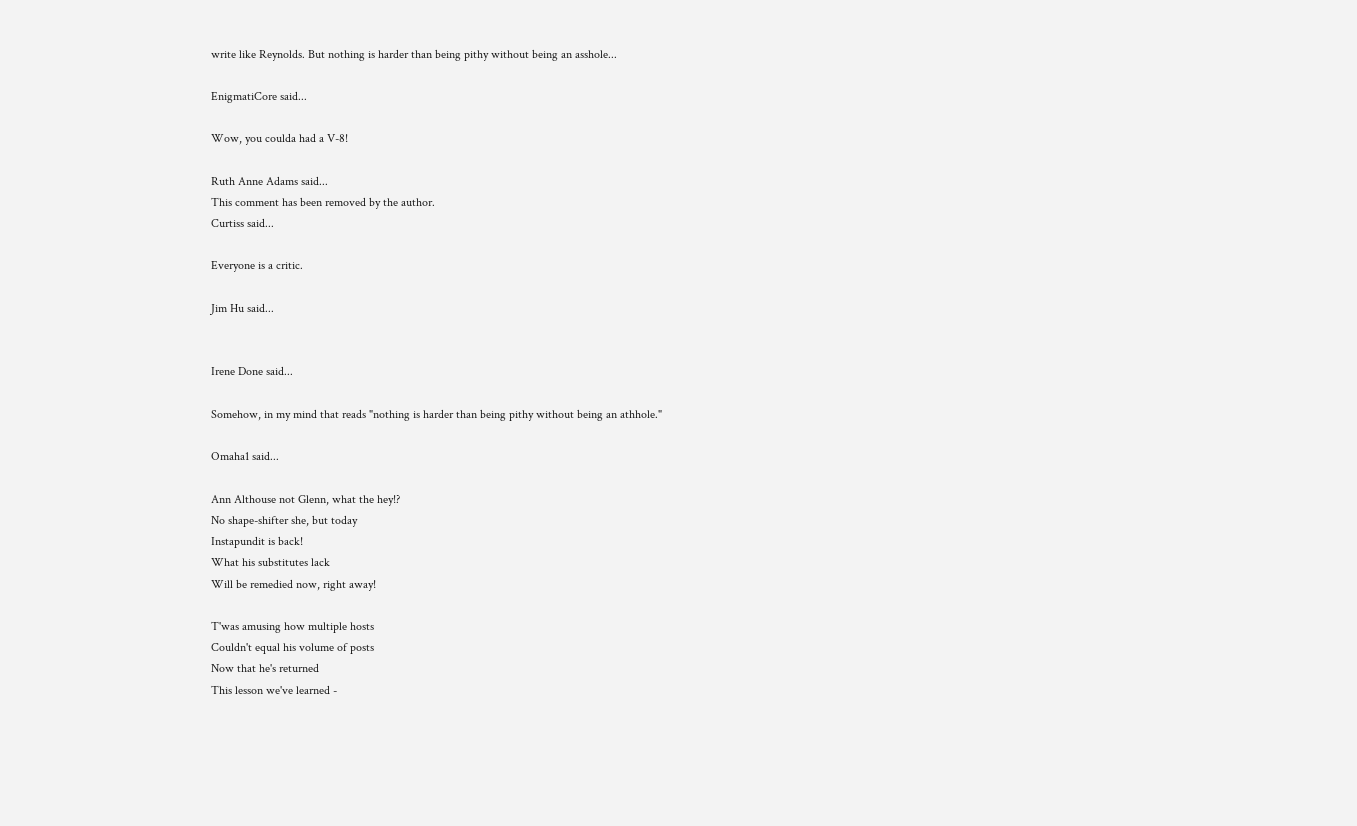write like Reynolds. But nothing is harder than being pithy without being an asshole...

EnigmatiCore said...

Wow, you coulda had a V-8!

Ruth Anne Adams said...
This comment has been removed by the author.
Curtiss said...

Everyone is a critic.

Jim Hu said...


Irene Done said...

Somehow, in my mind that reads "nothing is harder than being pithy without being an athhole."

Omaha1 said...

Ann Althouse not Glenn, what the hey!?
No shape-shifter she, but today
Instapundit is back!
What his substitutes lack
Will be remedied now, right away!

T'was amusing how multiple hosts
Couldn't equal his volume of posts
Now that he's returned
This lesson we've learned -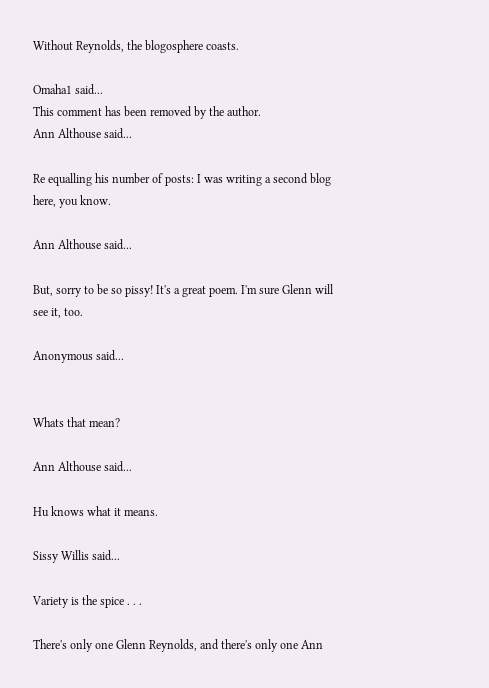Without Reynolds, the blogosphere coasts.

Omaha1 said...
This comment has been removed by the author.
Ann Althouse said...

Re equalling his number of posts: I was writing a second blog here, you know.

Ann Althouse said...

But, sorry to be so pissy! It's a great poem. I'm sure Glenn will see it, too.

Anonymous said...


Whats that mean?

Ann Althouse said...

Hu knows what it means.

Sissy Willis said...

Variety is the spice . . .

There's only one Glenn Reynolds, and there's only one Ann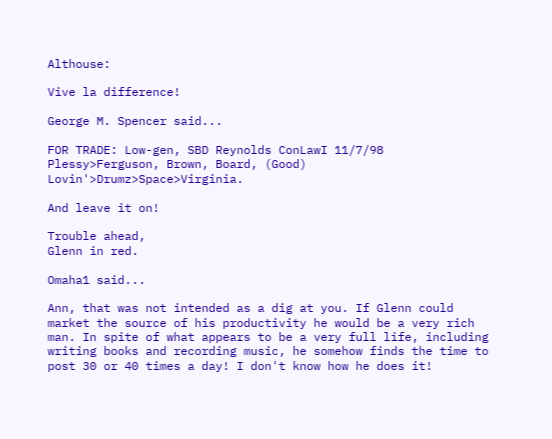Althouse:

Vive la difference!

George M. Spencer said...

FOR TRADE: Low-gen, SBD Reynolds ConLawI 11/7/98 Plessy>Ferguson, Brown, Board, (Good) Lovin'>Drumz>Space>Virginia.

And leave it on!

Trouble ahead,
Glenn in red.

Omaha1 said...

Ann, that was not intended as a dig at you. If Glenn could market the source of his productivity he would be a very rich man. In spite of what appears to be a very full life, including writing books and recording music, he somehow finds the time to post 30 or 40 times a day! I don't know how he does it!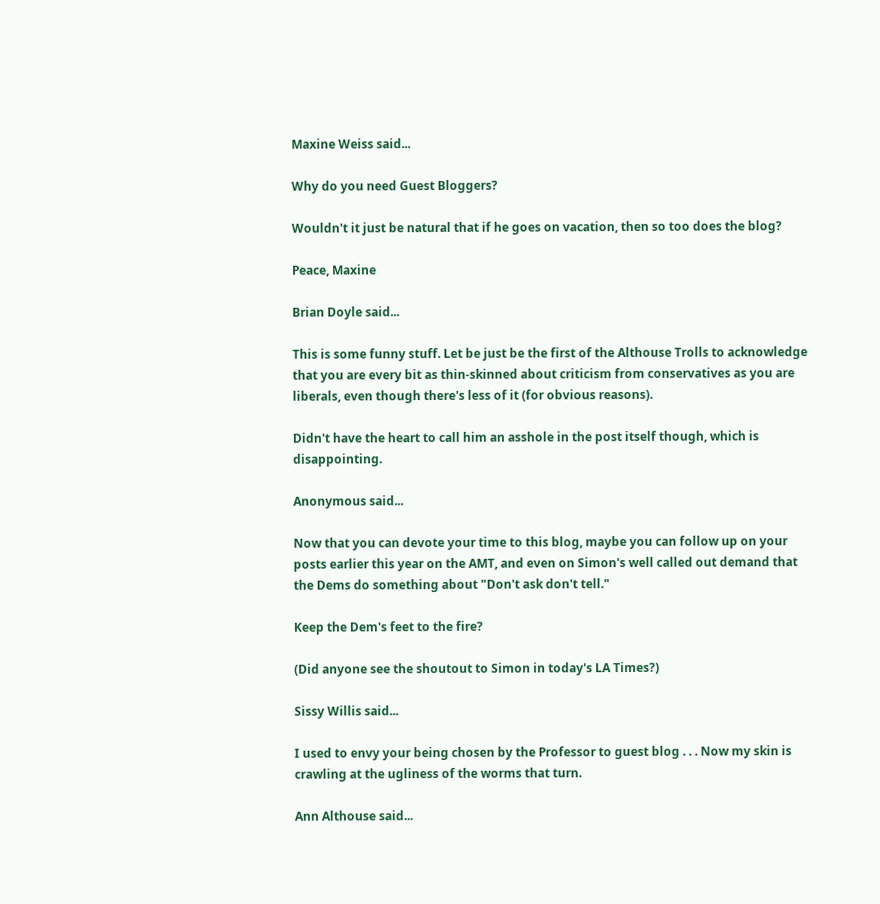Maxine Weiss said...

Why do you need Guest Bloggers?

Wouldn't it just be natural that if he goes on vacation, then so too does the blog?

Peace, Maxine

Brian Doyle said...

This is some funny stuff. Let be just be the first of the Althouse Trolls to acknowledge that you are every bit as thin-skinned about criticism from conservatives as you are liberals, even though there's less of it (for obvious reasons).

Didn't have the heart to call him an asshole in the post itself though, which is disappointing.

Anonymous said...

Now that you can devote your time to this blog, maybe you can follow up on your posts earlier this year on the AMT, and even on Simon's well called out demand that the Dems do something about "Don't ask don't tell."

Keep the Dem's feet to the fire?

(Did anyone see the shoutout to Simon in today's LA Times?)

Sissy Willis said...

I used to envy your being chosen by the Professor to guest blog . . . Now my skin is crawling at the ugliness of the worms that turn.

Ann Althouse said...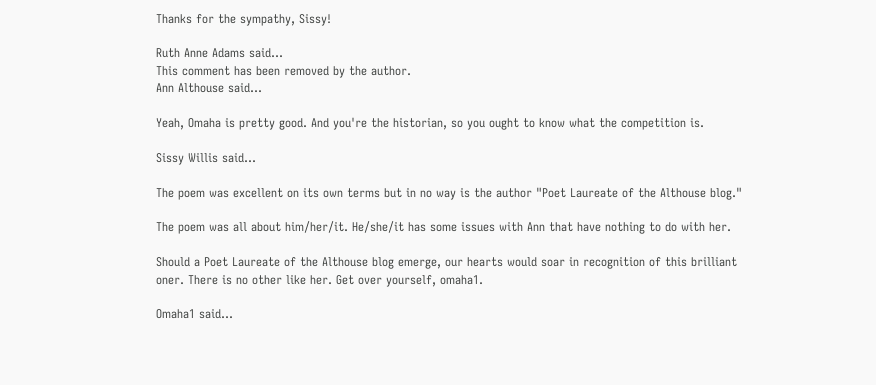Thanks for the sympathy, Sissy!

Ruth Anne Adams said...
This comment has been removed by the author.
Ann Althouse said...

Yeah, Omaha is pretty good. And you're the historian, so you ought to know what the competition is.

Sissy Willis said...

The poem was excellent on its own terms but in no way is the author "Poet Laureate of the Althouse blog."

The poem was all about him/her/it. He/she/it has some issues with Ann that have nothing to do with her.

Should a Poet Laureate of the Althouse blog emerge, our hearts would soar in recognition of this brilliant oner. There is no other like her. Get over yourself, omaha1.

Omaha1 said...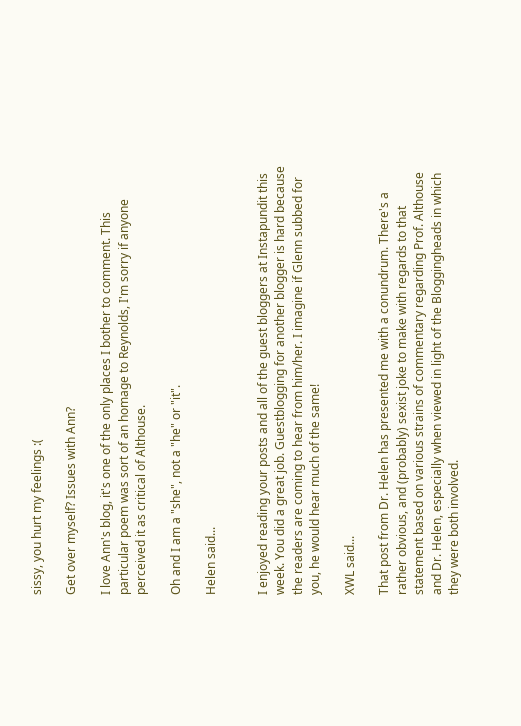sissy, you hurt my feelings :(

Get over myself? Issues with Ann?

I love Ann's blog, it's one of the only places I bother to comment. This particular poem was sort of an homage to Reynolds, I'm sorry if anyone perceived it as critical of Althouse.

Oh and I am a "she", not a "he" or "it".

Helen said...


I enjoyed reading your posts and all of the guest bloggers at Instapundit this week. You did a great job. Guestblogging for another blogger is hard because the readers are coming to hear from him/her. I imagine if Glenn subbed for you, he would hear much of the same!

XWL said...

That post from Dr. Helen has presented me with a conundrum. There's a rather obvious, and (probably) sexist joke to make with regards to that statement based on various strains of commentary regarding Prof. Althouse and Dr. Helen, especially when viewed in light of the Bloggingheads in which they were both involved.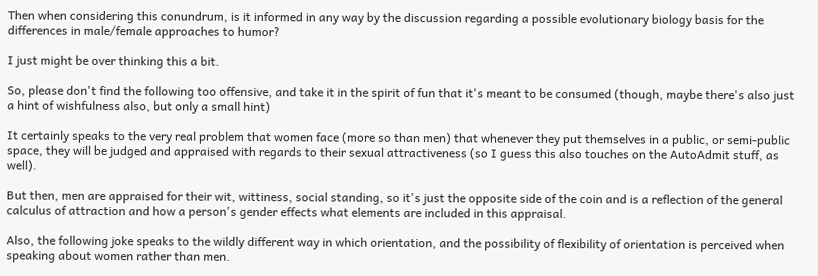Then when considering this conundrum, is it informed in any way by the discussion regarding a possible evolutionary biology basis for the differences in male/female approaches to humor?

I just might be over thinking this a bit.

So, please don't find the following too offensive, and take it in the spirit of fun that it's meant to be consumed (though, maybe there's also just a hint of wishfulness also, but only a small hint)

It certainly speaks to the very real problem that women face (more so than men) that whenever they put themselves in a public, or semi-public space, they will be judged and appraised with regards to their sexual attractiveness (so I guess this also touches on the AutoAdmit stuff, as well).

But then, men are appraised for their wit, wittiness, social standing, so it's just the opposite side of the coin and is a reflection of the general calculus of attraction and how a person's gender effects what elements are included in this appraisal.

Also, the following joke speaks to the wildly different way in which orientation, and the possibility of flexibility of orientation is perceived when speaking about women rather than men.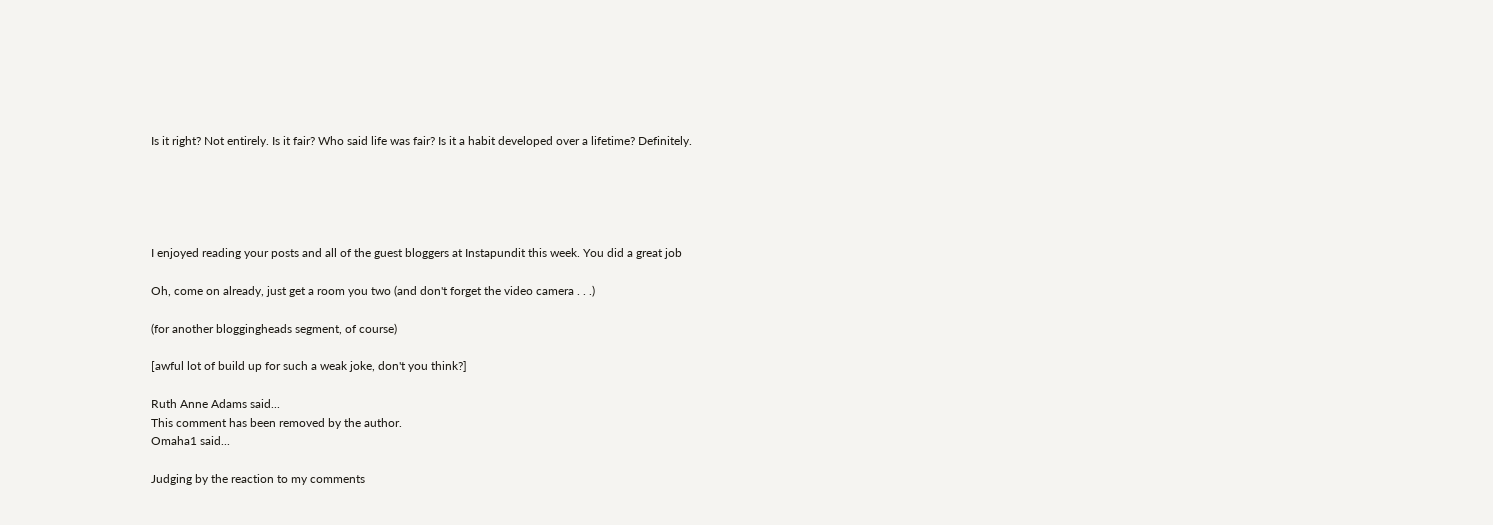Is it right? Not entirely. Is it fair? Who said life was fair? Is it a habit developed over a lifetime? Definitely.





I enjoyed reading your posts and all of the guest bloggers at Instapundit this week. You did a great job

Oh, come on already, just get a room you two (and don't forget the video camera . . .)

(for another bloggingheads segment, of course)

[awful lot of build up for such a weak joke, don't you think?]

Ruth Anne Adams said...
This comment has been removed by the author.
Omaha1 said...

Judging by the reaction to my comments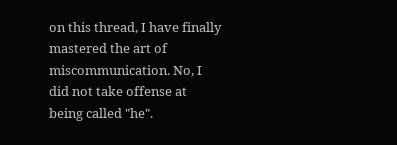on this thread, I have finally mastered the art of miscommunication. No, I did not take offense at being called "he".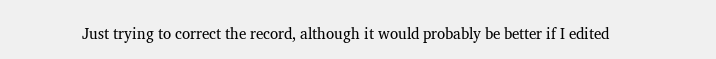Just trying to correct the record, although it would probably be better if I edited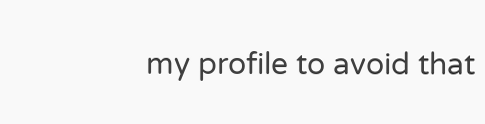my profile to avoid that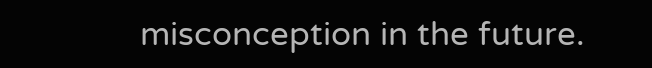misconception in the future.